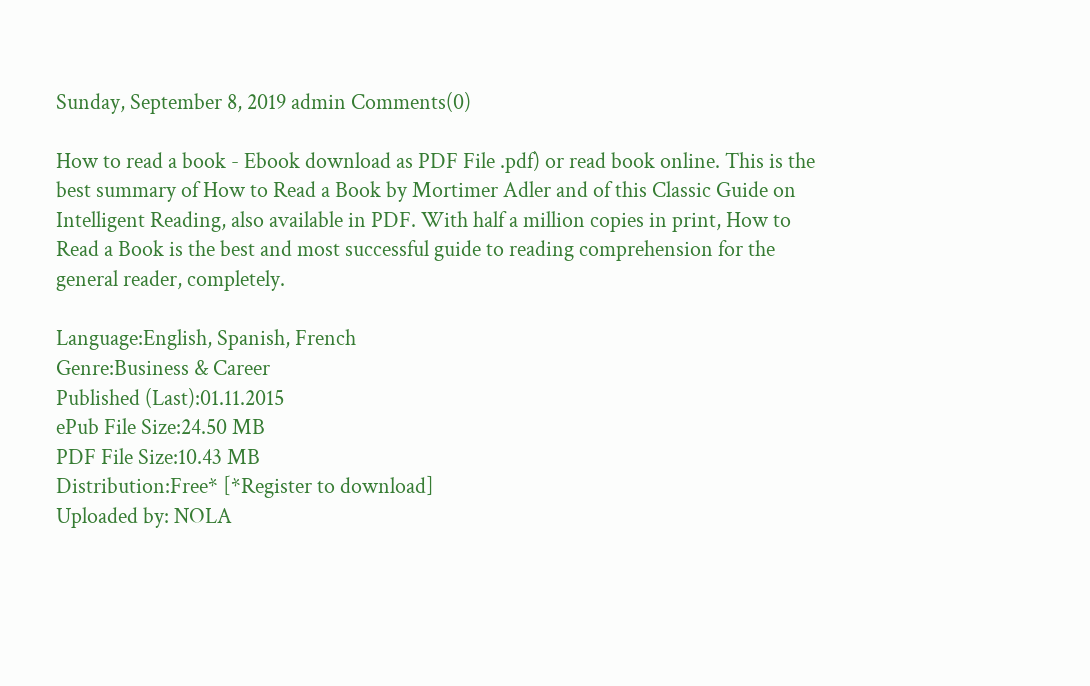Sunday, September 8, 2019 admin Comments(0)

How to read a book - Ebook download as PDF File .pdf) or read book online. This is the best summary of How to Read a Book by Mortimer Adler and of this Classic Guide on Intelligent Reading, also available in PDF. With half a million copies in print, How to Read a Book is the best and most successful guide to reading comprehension for the general reader, completely.

Language:English, Spanish, French
Genre:Business & Career
Published (Last):01.11.2015
ePub File Size:24.50 MB
PDF File Size:10.43 MB
Distribution:Free* [*Register to download]
Uploaded by: NOLA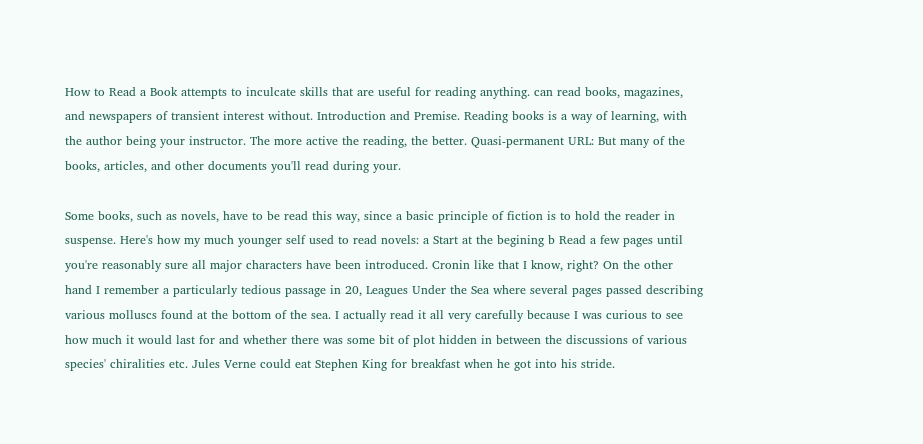How to Read a Book attempts to inculcate skills that are useful for reading anything. can read books, magazines, and newspapers of transient interest without. Introduction and Premise. Reading books is a way of learning, with the author being your instructor. The more active the reading, the better. Quasi-permanent URL: But many of the books, articles, and other documents you'll read during your.

Some books, such as novels, have to be read this way, since a basic principle of fiction is to hold the reader in suspense. Here's how my much younger self used to read novels: a Start at the begining b Read a few pages until you're reasonably sure all major characters have been introduced. Cronin like that I know, right? On the other hand I remember a particularly tedious passage in 20, Leagues Under the Sea where several pages passed describing various molluscs found at the bottom of the sea. I actually read it all very carefully because I was curious to see how much it would last for and whether there was some bit of plot hidden in between the discussions of various species' chiralities etc. Jules Verne could eat Stephen King for breakfast when he got into his stride.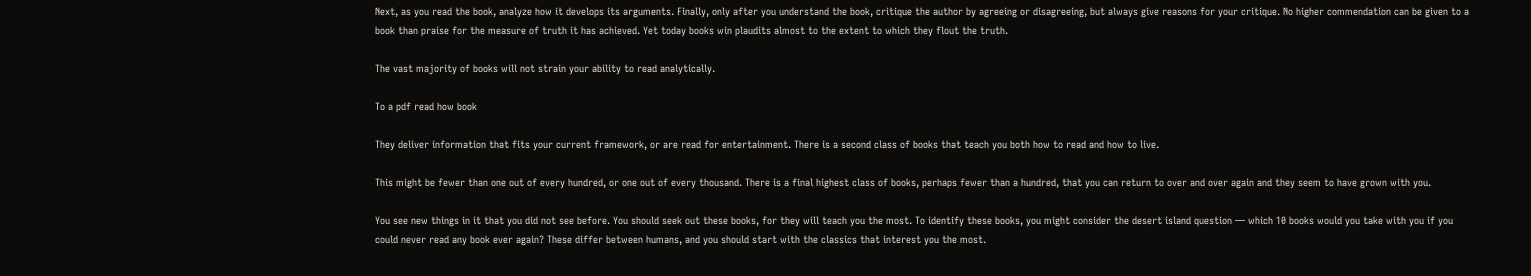Next, as you read the book, analyze how it develops its arguments. Finally, only after you understand the book, critique the author by agreeing or disagreeing, but always give reasons for your critique. No higher commendation can be given to a book than praise for the measure of truth it has achieved. Yet today books win plaudits almost to the extent to which they flout the truth.

The vast majority of books will not strain your ability to read analytically.

To a pdf read how book

They deliver information that fits your current framework, or are read for entertainment. There is a second class of books that teach you both how to read and how to live.

This might be fewer than one out of every hundred, or one out of every thousand. There is a final highest class of books, perhaps fewer than a hundred, that you can return to over and over again and they seem to have grown with you.

You see new things in it that you did not see before. You should seek out these books, for they will teach you the most. To identify these books, you might consider the desert island question — which 10 books would you take with you if you could never read any book ever again? These differ between humans, and you should start with the classics that interest you the most.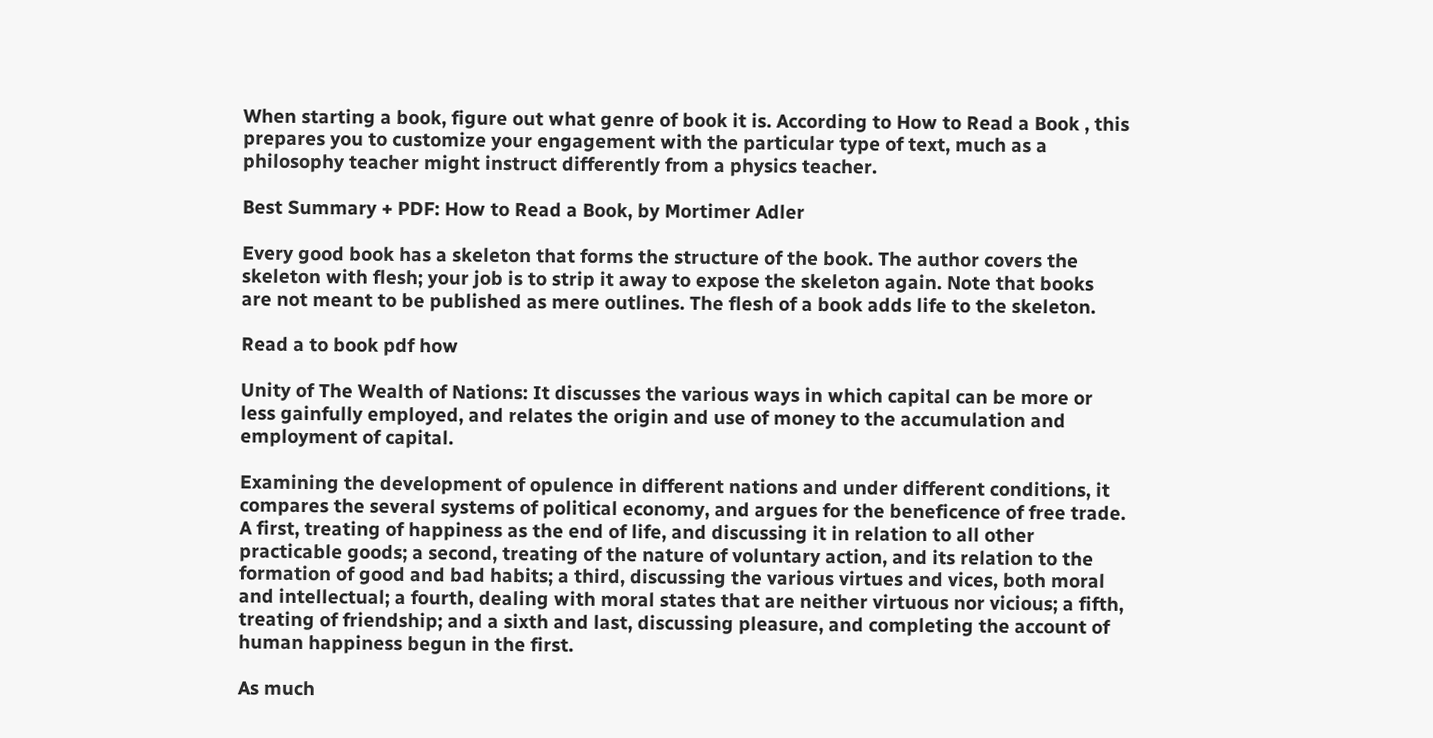When starting a book, figure out what genre of book it is. According to How to Read a Book , this prepares you to customize your engagement with the particular type of text, much as a philosophy teacher might instruct differently from a physics teacher.

Best Summary + PDF: How to Read a Book, by Mortimer Adler

Every good book has a skeleton that forms the structure of the book. The author covers the skeleton with flesh; your job is to strip it away to expose the skeleton again. Note that books are not meant to be published as mere outlines. The flesh of a book adds life to the skeleton.

Read a to book pdf how

Unity of The Wealth of Nations: It discusses the various ways in which capital can be more or less gainfully employed, and relates the origin and use of money to the accumulation and employment of capital.

Examining the development of opulence in different nations and under different conditions, it compares the several systems of political economy, and argues for the beneficence of free trade. A first, treating of happiness as the end of life, and discussing it in relation to all other practicable goods; a second, treating of the nature of voluntary action, and its relation to the formation of good and bad habits; a third, discussing the various virtues and vices, both moral and intellectual; a fourth, dealing with moral states that are neither virtuous nor vicious; a fifth, treating of friendship; and a sixth and last, discussing pleasure, and completing the account of human happiness begun in the first.

As much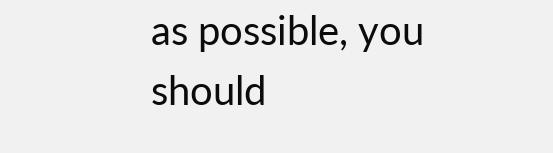as possible, you should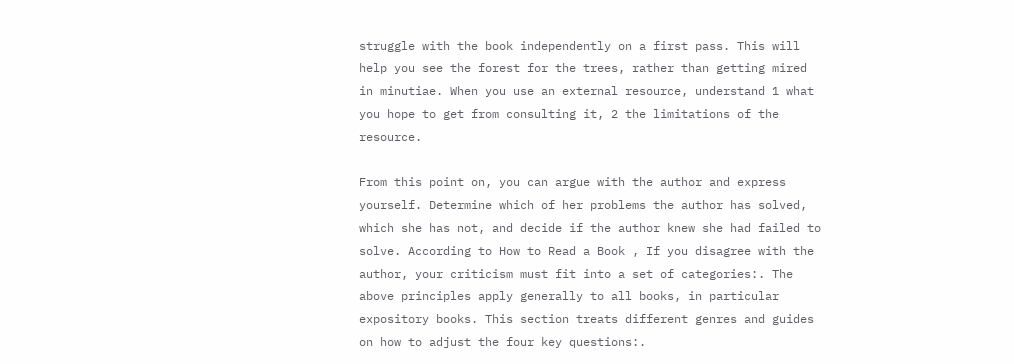struggle with the book independently on a first pass. This will help you see the forest for the trees, rather than getting mired in minutiae. When you use an external resource, understand 1 what you hope to get from consulting it, 2 the limitations of the resource.

From this point on, you can argue with the author and express yourself. Determine which of her problems the author has solved, which she has not, and decide if the author knew she had failed to solve. According to How to Read a Book , If you disagree with the author, your criticism must fit into a set of categories:. The above principles apply generally to all books, in particular expository books. This section treats different genres and guides on how to adjust the four key questions:.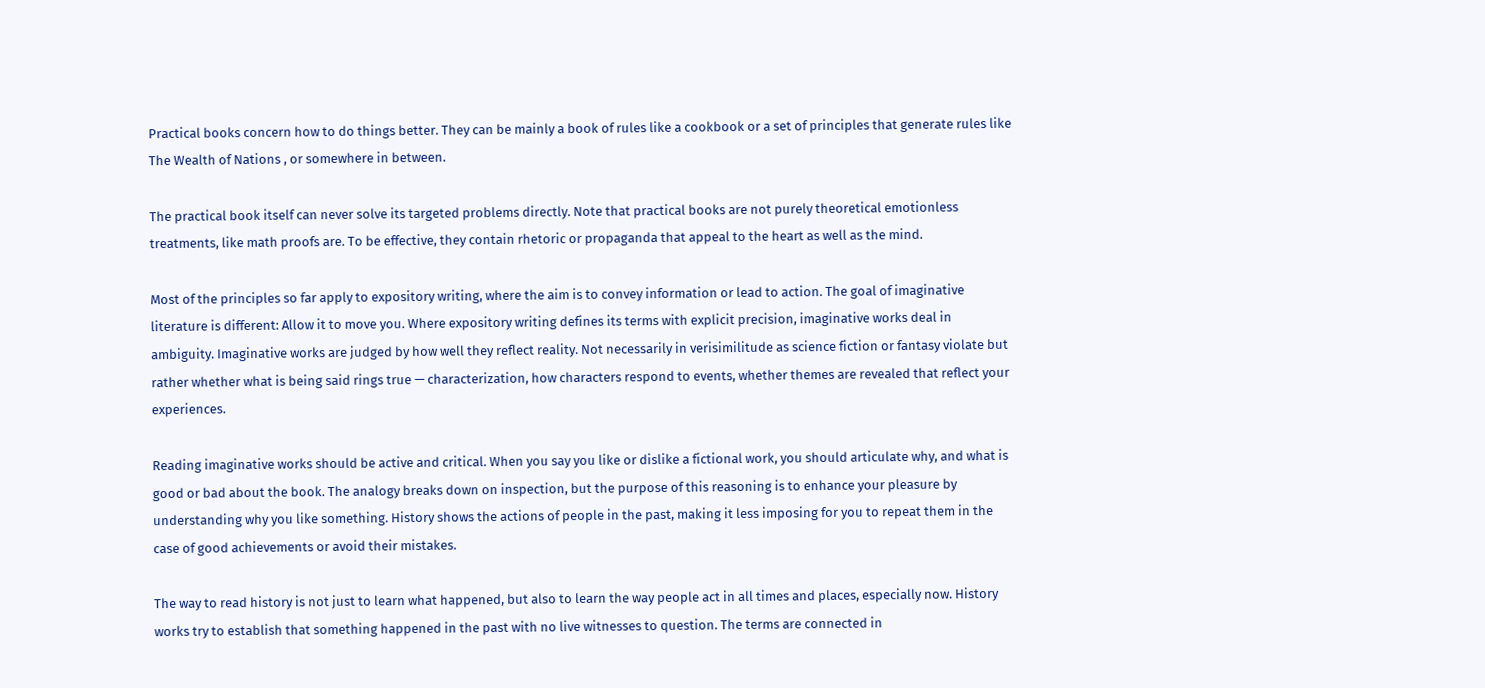Practical books concern how to do things better. They can be mainly a book of rules like a cookbook or a set of principles that generate rules like The Wealth of Nations , or somewhere in between.

The practical book itself can never solve its targeted problems directly. Note that practical books are not purely theoretical emotionless treatments, like math proofs are. To be effective, they contain rhetoric or propaganda that appeal to the heart as well as the mind.

Most of the principles so far apply to expository writing, where the aim is to convey information or lead to action. The goal of imaginative literature is different: Allow it to move you. Where expository writing defines its terms with explicit precision, imaginative works deal in ambiguity. Imaginative works are judged by how well they reflect reality. Not necessarily in verisimilitude as science fiction or fantasy violate but rather whether what is being said rings true — characterization, how characters respond to events, whether themes are revealed that reflect your experiences.

Reading imaginative works should be active and critical. When you say you like or dislike a fictional work, you should articulate why, and what is good or bad about the book. The analogy breaks down on inspection, but the purpose of this reasoning is to enhance your pleasure by understanding why you like something. History shows the actions of people in the past, making it less imposing for you to repeat them in the case of good achievements or avoid their mistakes.

The way to read history is not just to learn what happened, but also to learn the way people act in all times and places, especially now. History works try to establish that something happened in the past with no live witnesses to question. The terms are connected in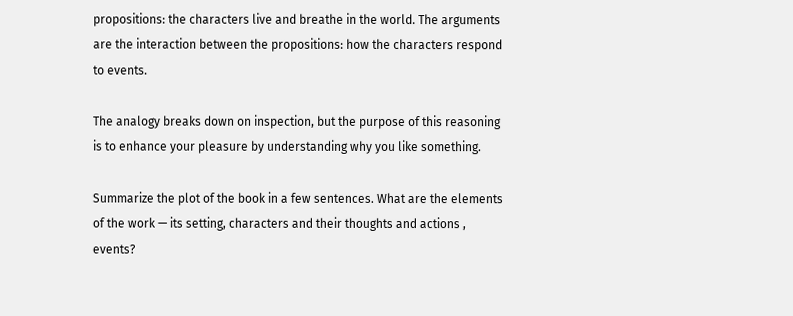propositions: the characters live and breathe in the world. The arguments are the interaction between the propositions: how the characters respond to events.

The analogy breaks down on inspection, but the purpose of this reasoning is to enhance your pleasure by understanding why you like something.

Summarize the plot of the book in a few sentences. What are the elements of the work — its setting, characters and their thoughts and actions , events?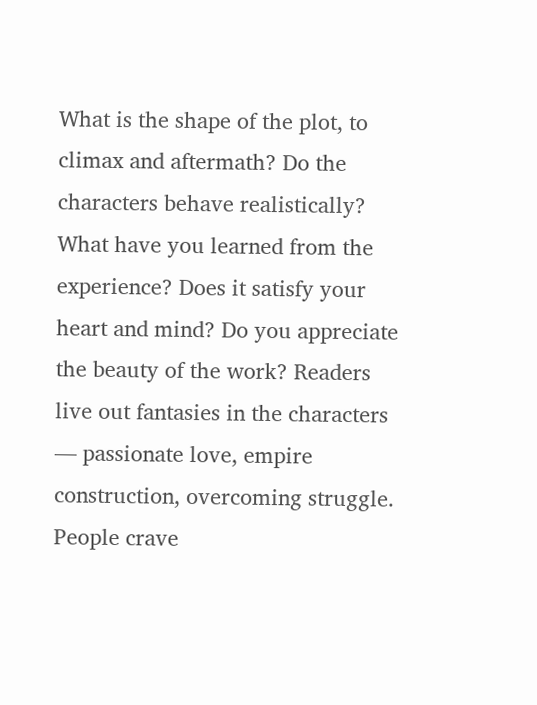What is the shape of the plot, to climax and aftermath? Do the characters behave realistically? What have you learned from the experience? Does it satisfy your heart and mind? Do you appreciate the beauty of the work? Readers live out fantasies in the characters — passionate love, empire construction, overcoming struggle. People crave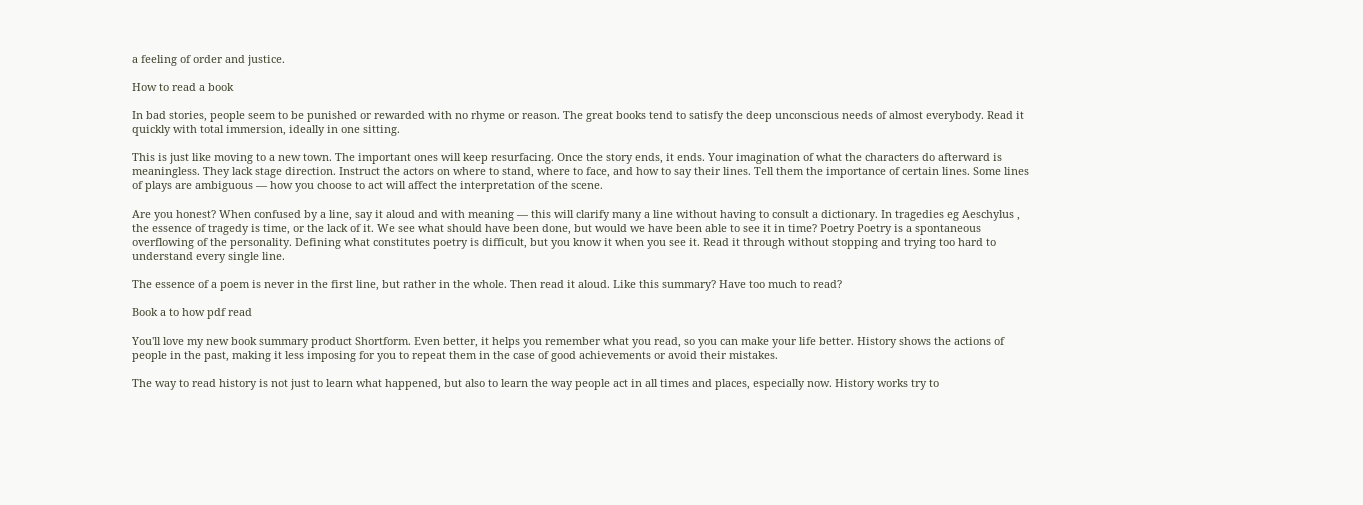a feeling of order and justice.

How to read a book

In bad stories, people seem to be punished or rewarded with no rhyme or reason. The great books tend to satisfy the deep unconscious needs of almost everybody. Read it quickly with total immersion, ideally in one sitting.

This is just like moving to a new town. The important ones will keep resurfacing. Once the story ends, it ends. Your imagination of what the characters do afterward is meaningless. They lack stage direction. Instruct the actors on where to stand, where to face, and how to say their lines. Tell them the importance of certain lines. Some lines of plays are ambiguous — how you choose to act will affect the interpretation of the scene.

Are you honest? When confused by a line, say it aloud and with meaning — this will clarify many a line without having to consult a dictionary. In tragedies eg Aeschylus , the essence of tragedy is time, or the lack of it. We see what should have been done, but would we have been able to see it in time? Poetry Poetry is a spontaneous overflowing of the personality. Defining what constitutes poetry is difficult, but you know it when you see it. Read it through without stopping and trying too hard to understand every single line.

The essence of a poem is never in the first line, but rather in the whole. Then read it aloud. Like this summary? Have too much to read?

Book a to how pdf read

You'll love my new book summary product Shortform. Even better, it helps you remember what you read, so you can make your life better. History shows the actions of people in the past, making it less imposing for you to repeat them in the case of good achievements or avoid their mistakes.

The way to read history is not just to learn what happened, but also to learn the way people act in all times and places, especially now. History works try to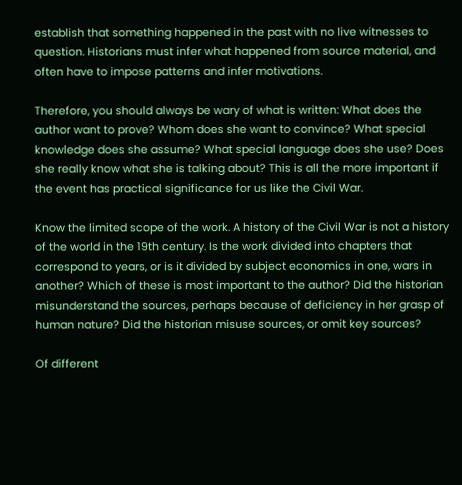establish that something happened in the past with no live witnesses to question. Historians must infer what happened from source material, and often have to impose patterns and infer motivations.

Therefore, you should always be wary of what is written: What does the author want to prove? Whom does she want to convince? What special knowledge does she assume? What special language does she use? Does she really know what she is talking about? This is all the more important if the event has practical significance for us like the Civil War.

Know the limited scope of the work. A history of the Civil War is not a history of the world in the 19th century. Is the work divided into chapters that correspond to years, or is it divided by subject economics in one, wars in another? Which of these is most important to the author? Did the historian misunderstand the sources, perhaps because of deficiency in her grasp of human nature? Did the historian misuse sources, or omit key sources?

Of different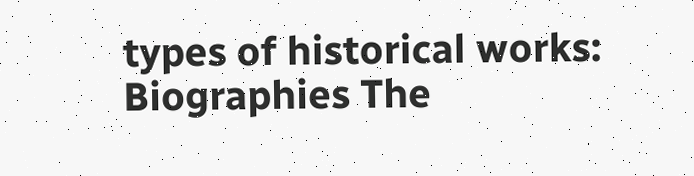types of historical works: Biographies The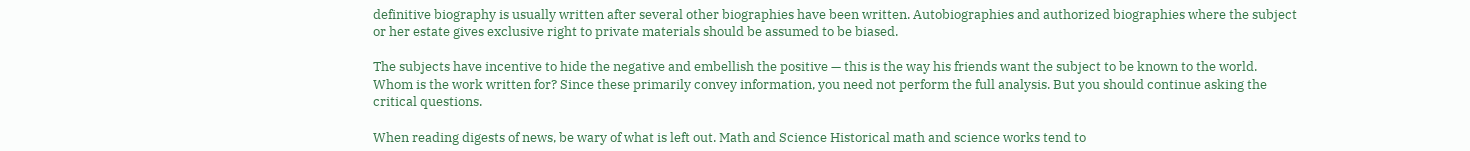definitive biography is usually written after several other biographies have been written. Autobiographies and authorized biographies where the subject or her estate gives exclusive right to private materials should be assumed to be biased.

The subjects have incentive to hide the negative and embellish the positive — this is the way his friends want the subject to be known to the world. Whom is the work written for? Since these primarily convey information, you need not perform the full analysis. But you should continue asking the critical questions.

When reading digests of news, be wary of what is left out. Math and Science Historical math and science works tend to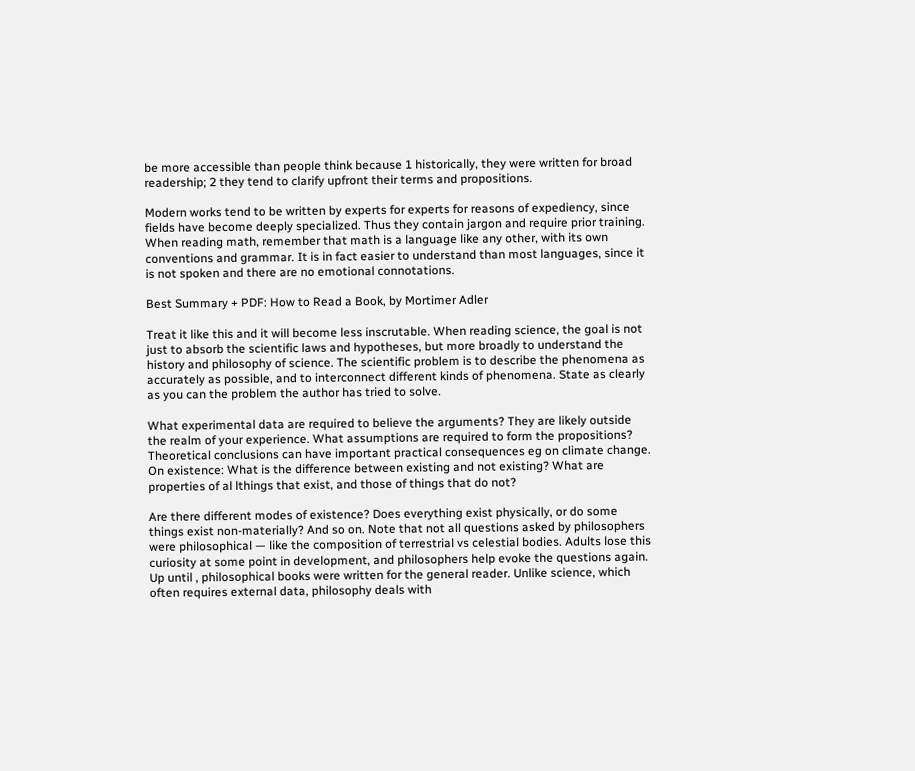be more accessible than people think because 1 historically, they were written for broad readership; 2 they tend to clarify upfront their terms and propositions.

Modern works tend to be written by experts for experts for reasons of expediency, since fields have become deeply specialized. Thus they contain jargon and require prior training. When reading math, remember that math is a language like any other, with its own conventions and grammar. It is in fact easier to understand than most languages, since it is not spoken and there are no emotional connotations.

Best Summary + PDF: How to Read a Book, by Mortimer Adler

Treat it like this and it will become less inscrutable. When reading science, the goal is not just to absorb the scientific laws and hypotheses, but more broadly to understand the history and philosophy of science. The scientific problem is to describe the phenomena as accurately as possible, and to interconnect different kinds of phenomena. State as clearly as you can the problem the author has tried to solve.

What experimental data are required to believe the arguments? They are likely outside the realm of your experience. What assumptions are required to form the propositions? Theoretical conclusions can have important practical consequences eg on climate change. On existence: What is the difference between existing and not existing? What are properties of al lthings that exist, and those of things that do not?

Are there different modes of existence? Does everything exist physically, or do some things exist non-materially? And so on. Note that not all questions asked by philosophers were philosophical — like the composition of terrestrial vs celestial bodies. Adults lose this curiosity at some point in development, and philosophers help evoke the questions again. Up until , philosophical books were written for the general reader. Unlike science, which often requires external data, philosophy deals with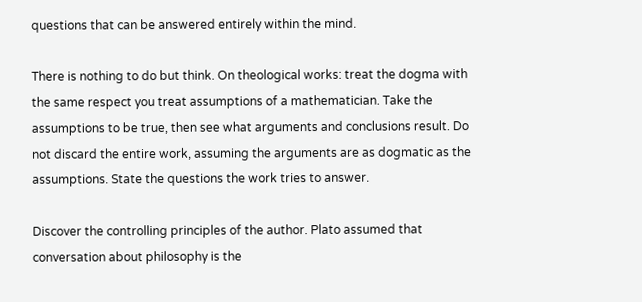questions that can be answered entirely within the mind.

There is nothing to do but think. On theological works: treat the dogma with the same respect you treat assumptions of a mathematician. Take the assumptions to be true, then see what arguments and conclusions result. Do not discard the entire work, assuming the arguments are as dogmatic as the assumptions. State the questions the work tries to answer.

Discover the controlling principles of the author. Plato assumed that conversation about philosophy is the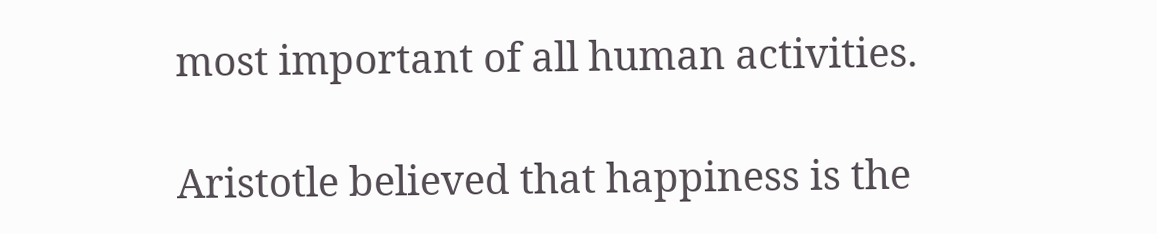most important of all human activities.

Aristotle believed that happiness is the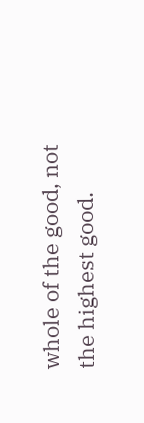whole of the good, not the highest good.